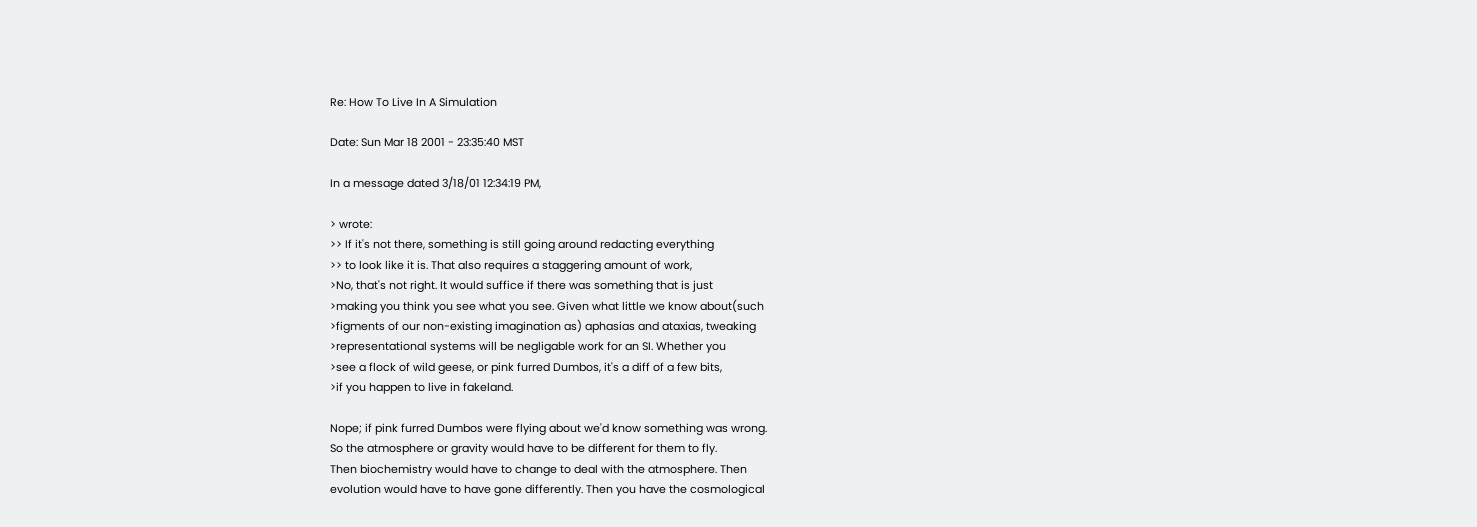Re: How To Live In A Simulation

Date: Sun Mar 18 2001 - 23:35:40 MST

In a message dated 3/18/01 12:34:19 PM,

> wrote:
>> If it's not there, something is still going around redacting everything
>> to look like it is. That also requires a staggering amount of work,
>No, that's not right. It would suffice if there was something that is just
>making you think you see what you see. Given what little we know about(such
>figments of our non-existing imagination as) aphasias and ataxias, tweaking
>representational systems will be negligable work for an SI. Whether you
>see a flock of wild geese, or pink furred Dumbos, it's a diff of a few bits,
>if you happen to live in fakeland.

Nope; if pink furred Dumbos were flying about we'd know something was wrong.
So the atmosphere or gravity would have to be different for them to fly.
Then biochemistry would have to change to deal with the atmosphere. Then
evolution would have to have gone differently. Then you have the cosmological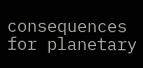consequences for planetary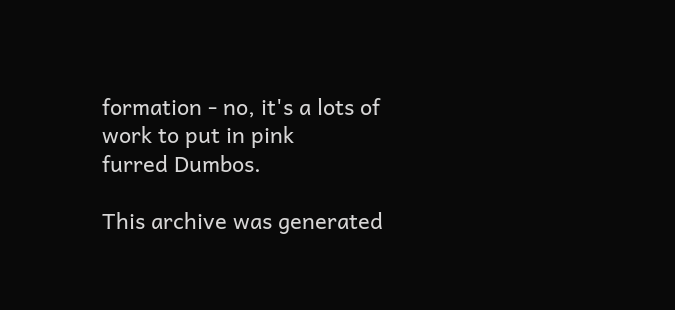formation - no, it's a lots of work to put in pink
furred Dumbos.

This archive was generated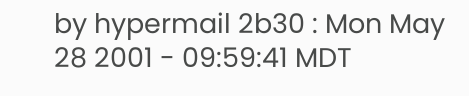by hypermail 2b30 : Mon May 28 2001 - 09:59:41 MDT